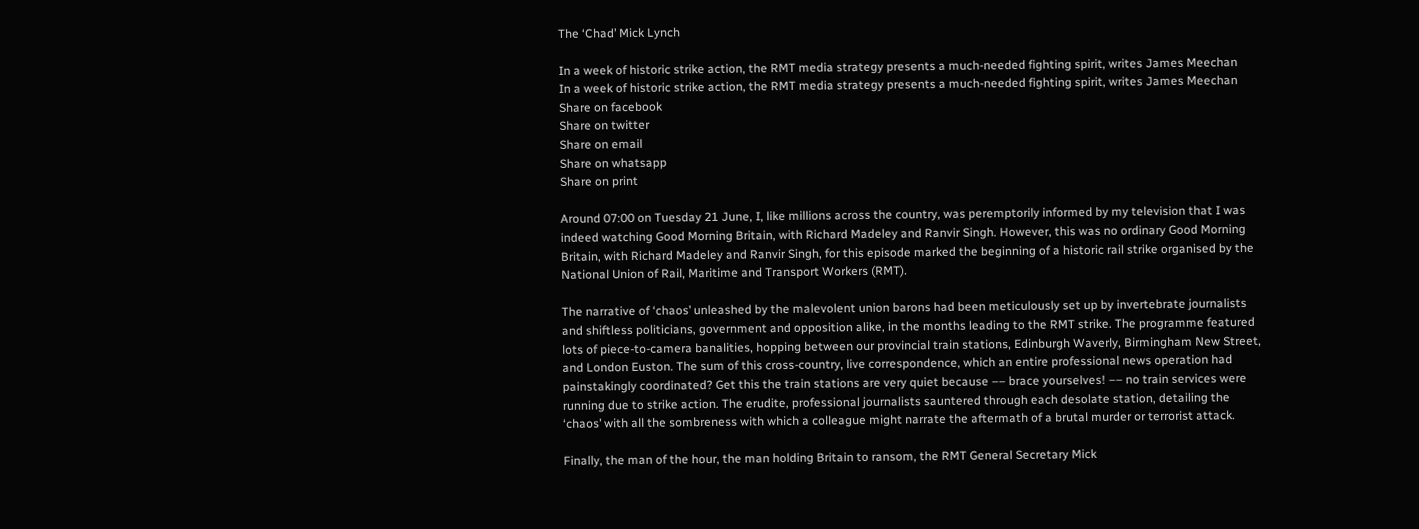The ‘Chad’ Mick Lynch

In a week of historic strike action, the RMT media strategy presents a much-needed fighting spirit, writes James Meechan
In a week of historic strike action, the RMT media strategy presents a much-needed fighting spirit, writes James Meechan
Share on facebook
Share on twitter
Share on email
Share on whatsapp
Share on print

Around 07:00 on Tuesday 21 June, I, like millions across the country, was peremptorily informed by my television that I was indeed watching Good Morning Britain, with Richard Madeley and Ranvir Singh. However, this was no ordinary Good Morning Britain, with Richard Madeley and Ranvir Singh, for this episode marked the beginning of a historic rail strike organised by the National Union of Rail, Maritime and Transport Workers (RMT).

The narrative of ‘chaos’ unleashed by the malevolent union barons had been meticulously set up by invertebrate journalists and shiftless politicians, government and opposition alike, in the months leading to the RMT strike. The programme featured lots of piece-to-camera banalities, hopping between our provincial train stations, Edinburgh Waverly, Birmingham New Street, and London Euston. The sum of this cross-country, live correspondence, which an entire professional news operation had painstakingly coordinated? Get this the train stations are very quiet because –– brace yourselves! –– no train services were running due to strike action. The erudite, professional journalists sauntered through each desolate station, detailing the ‘chaos’ with all the sombreness with which a colleague might narrate the aftermath of a brutal murder or terrorist attack.

Finally, the man of the hour, the man holding Britain to ransom, the RMT General Secretary Mick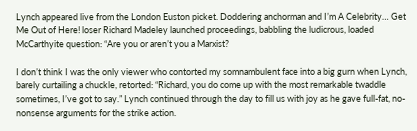Lynch appeared live from the London Euston picket. Doddering anchorman and I’m A Celebrity… Get Me Out of Here! loser Richard Madeley launched proceedings, babbling the ludicrous, loaded McCarthyite question: “Are you or aren’t you a Marxist?

I don’t think I was the only viewer who contorted my somnambulent face into a big gurn when Lynch, barely curtailing a chuckle, retorted: “Richard, you do come up with the most remarkable twaddle sometimes, I’ve got to say.” Lynch continued through the day to fill us with joy as he gave full-fat, no-nonsense arguments for the strike action.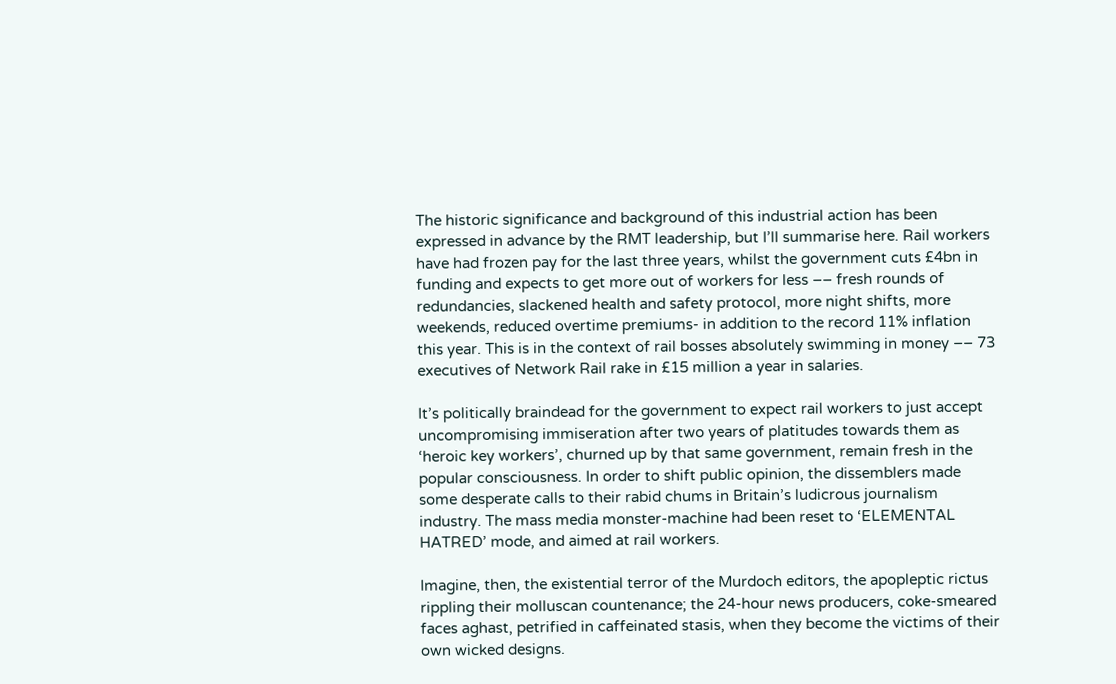The historic significance and background of this industrial action has been expressed in advance by the RMT leadership, but I’ll summarise here. Rail workers have had frozen pay for the last three years, whilst the government cuts £4bn in funding and expects to get more out of workers for less –– fresh rounds of redundancies, slackened health and safety protocol, more night shifts, more weekends, reduced overtime premiums- in addition to the record 11% inflation this year. This is in the context of rail bosses absolutely swimming in money –– 73 executives of Network Rail rake in £15 million a year in salaries.

It’s politically braindead for the government to expect rail workers to just accept uncompromising immiseration after two years of platitudes towards them as ‘heroic key workers’, churned up by that same government, remain fresh in the popular consciousness. In order to shift public opinion, the dissemblers made some desperate calls to their rabid chums in Britain’s ludicrous journalism industry. The mass media monster-machine had been reset to ‘ELEMENTAL HATRED’ mode, and aimed at rail workers.

Imagine, then, the existential terror of the Murdoch editors, the apopleptic rictus rippling their molluscan countenance; the 24-hour news producers, coke-smeared faces aghast, petrified in caffeinated stasis, when they become the victims of their own wicked designs.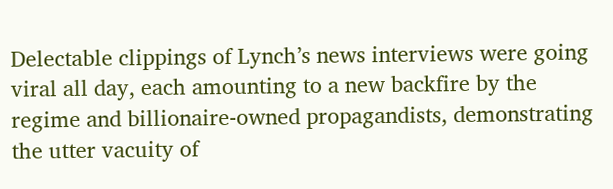Delectable clippings of Lynch’s news interviews were going viral all day, each amounting to a new backfire by the regime and billionaire-owned propagandists, demonstrating the utter vacuity of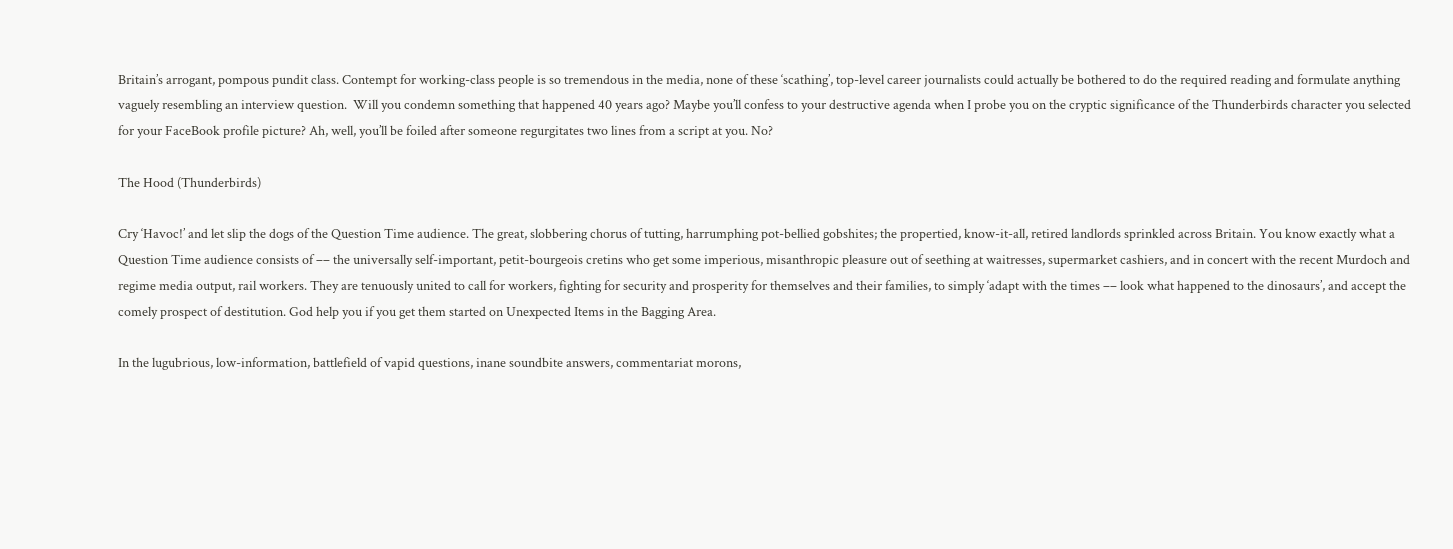Britain’s arrogant, pompous pundit class. Contempt for working-class people is so tremendous in the media, none of these ‘scathing’, top-level career journalists could actually be bothered to do the required reading and formulate anything vaguely resembling an interview question.  Will you condemn something that happened 40 years ago? Maybe you’ll confess to your destructive agenda when I probe you on the cryptic significance of the Thunderbirds character you selected for your FaceBook profile picture? Ah, well, you’ll be foiled after someone regurgitates two lines from a script at you. No?

The Hood (Thunderbirds)

Cry ‘Havoc!’ and let slip the dogs of the Question Time audience. The great, slobbering chorus of tutting, harrumphing pot-bellied gobshites; the propertied, know-it-all, retired landlords sprinkled across Britain. You know exactly what a Question Time audience consists of –– the universally self-important, petit-bourgeois cretins who get some imperious, misanthropic pleasure out of seething at waitresses, supermarket cashiers, and in concert with the recent Murdoch and regime media output, rail workers. They are tenuously united to call for workers, fighting for security and prosperity for themselves and their families, to simply ‘adapt with the times –– look what happened to the dinosaurs’, and accept the comely prospect of destitution. God help you if you get them started on Unexpected Items in the Bagging Area.

In the lugubrious, low-information, battlefield of vapid questions, inane soundbite answers, commentariat morons,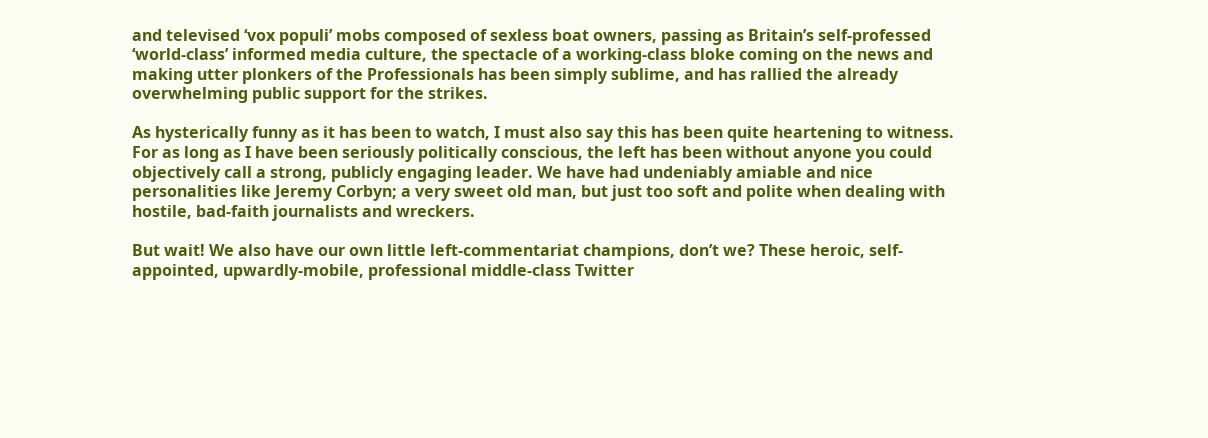and televised ‘vox populi’ mobs composed of sexless boat owners, passing as Britain’s self-professed ‘world-class’ informed media culture, the spectacle of a working-class bloke coming on the news and making utter plonkers of the Professionals has been simply sublime, and has rallied the already overwhelming public support for the strikes.

As hysterically funny as it has been to watch, I must also say this has been quite heartening to witness. For as long as I have been seriously politically conscious, the left has been without anyone you could objectively call a strong, publicly engaging leader. We have had undeniably amiable and nice personalities like Jeremy Corbyn; a very sweet old man, but just too soft and polite when dealing with hostile, bad-faith journalists and wreckers.

But wait! We also have our own little left-commentariat champions, don’t we? These heroic, self-appointed, upwardly-mobile, professional middle-class Twitter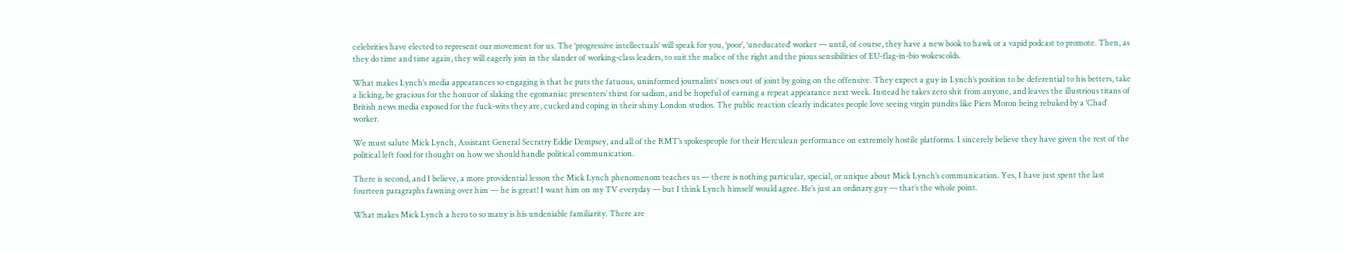celebrities have elected to represent our movement for us. The ‘progressive intellectuals’ will speak for you, ‘poor’, ‘uneducated’ worker –– until, of course, they have a new book to hawk or a vapid podcast to promote. Then, as they do time and time again, they will eagerly join in the slander of working-class leaders, to suit the malice of the right and the pious sensibilities of EU-flag-in-bio wokescolds.

What makes Lynch’s media appearances so engaging is that he puts the fatuous, uninformed journalists’ noses out of joint by going on the offensive. They expect a guy in Lynch’s position to be deferential to his betters, take a licking, be gracious for the honuor of slaking the egomaniac presenters’ thirst for sadism, and be hopeful of earning a repeat appearance next week. Instead he takes zero shit from anyone, and leaves the illustrious titans of British news media exposed for the fuck-wits they are, cucked and coping in their shiny London studios. The public reaction clearly indicates people love seeing virgin pundits like Piers Moron being rebuked by a ‘Chad’ worker.

We must salute Mick Lynch, Assistant General Secratry Eddie Dempsey, and all of the RMT’s spokespeople for their Herculean performance on extremely hostile platforms. I sincerely believe they have given the rest of the political left food for thought on how we should handle political communication.

There is second, and I believe, a more providential lesson the Mick Lynch phenomenom teaches us –– there is nothing particular, special, or unique about Mick Lynch’s communication. Yes, I have just spent the last fourteen paragraphs fawning over him –– he is great! I want him on my TV everyday –– but I think Lynch himself would agree. He’s just an ordinary guy –– that’s the whole point.

What makes Mick Lynch a hero to so many is his undeniable familiarity. There are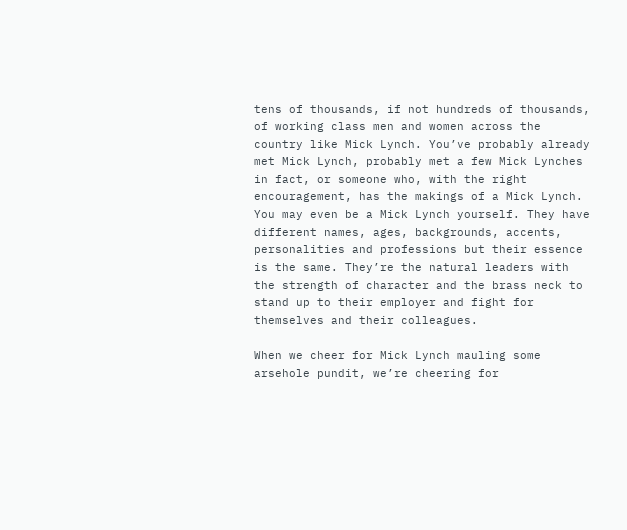tens of thousands, if not hundreds of thousands, of working class men and women across the country like Mick Lynch. You’ve probably already met Mick Lynch, probably met a few Mick Lynches in fact, or someone who, with the right encouragement, has the makings of a Mick Lynch. You may even be a Mick Lynch yourself. They have different names, ages, backgrounds, accents, personalities and professions but their essence is the same. They’re the natural leaders with the strength of character and the brass neck to stand up to their employer and fight for themselves and their colleagues.

When we cheer for Mick Lynch mauling some arsehole pundit, we’re cheering for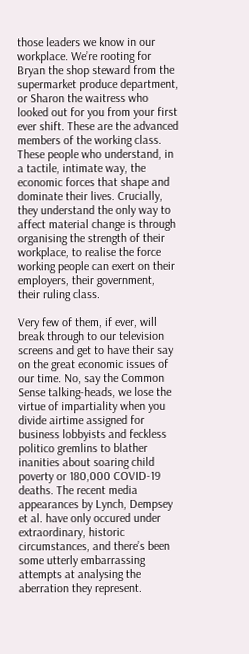those leaders we know in our workplace. We’re rooting for Bryan the shop steward from the supermarket produce department, or Sharon the waitress who looked out for you from your first ever shift. These are the advanced members of the working class. These people who understand, in a tactile, intimate way, the economic forces that shape and dominate their lives. Crucially, they understand the only way to affect material change is through organising the strength of their workplace, to realise the force working people can exert on their employers, their government, their ruling class.

Very few of them, if ever, will break through to our television screens and get to have their say on the great economic issues of our time. No, say the Common Sense talking-heads, we lose the virtue of impartiality when you divide airtime assigned for business lobbyists and feckless politico gremlins to blather inanities about soaring child poverty or 180,000 COVID-19 deaths. The recent media appearances by Lynch, Dempsey et al. have only occured under extraordinary, historic circumstances, and there’s been some utterly embarrassing attempts at analysing the aberration they represent.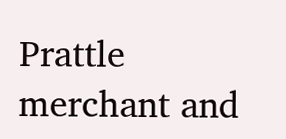Prattle merchant and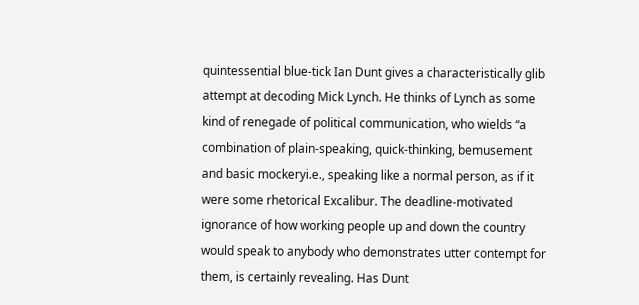quintessential blue-tick Ian Dunt gives a characteristically glib attempt at decoding Mick Lynch. He thinks of Lynch as some kind of renegade of political communication, who wields “a combination of plain-speaking, quick-thinking, bemusement and basic mockeryi.e., speaking like a normal person, as if it were some rhetorical Excalibur. The deadline-motivated ignorance of how working people up and down the country would speak to anybody who demonstrates utter contempt for them, is certainly revealing. Has Dunt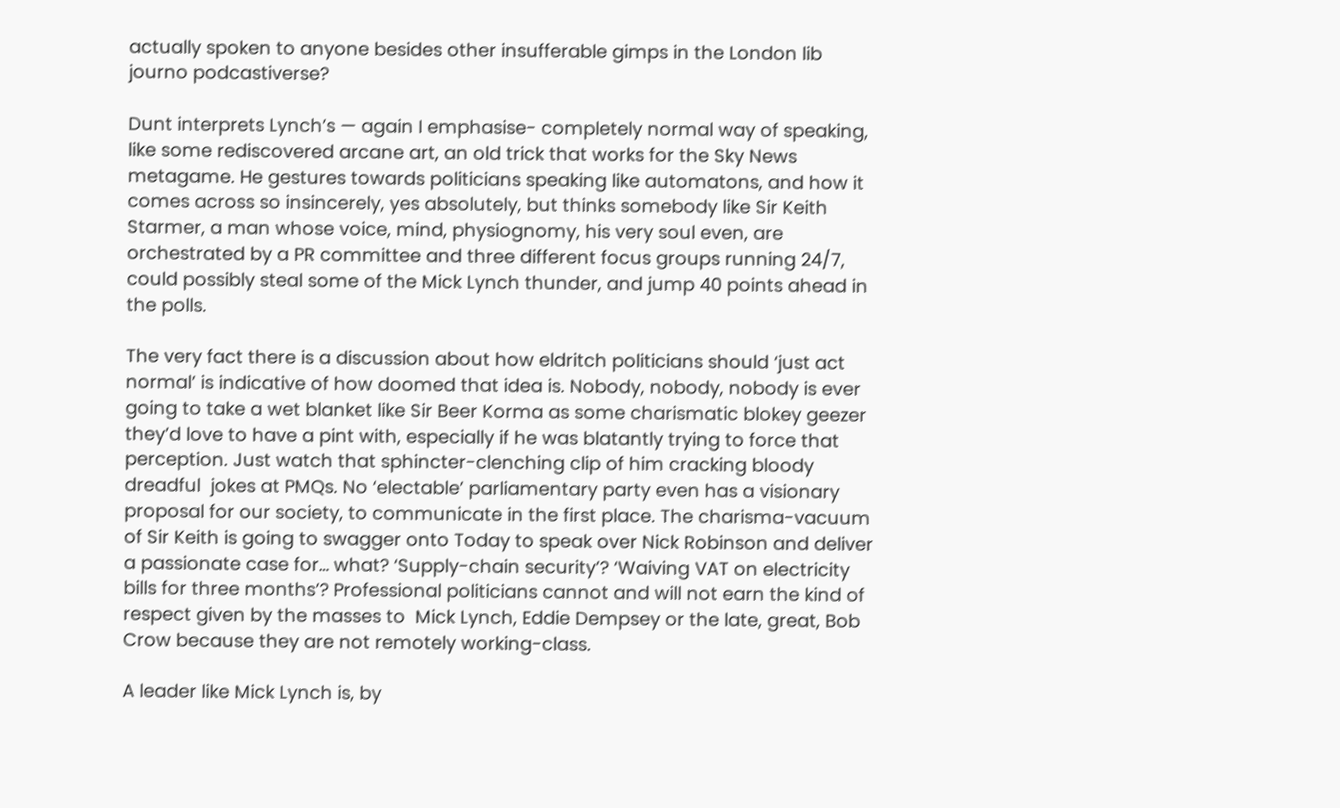actually spoken to anyone besides other insufferable gimps in the London lib journo podcastiverse?

Dunt interprets Lynch’s — again I emphasise- completely normal way of speaking, like some rediscovered arcane art, an old trick that works for the Sky News metagame. He gestures towards politicians speaking like automatons, and how it comes across so insincerely, yes absolutely, but thinks somebody like Sir Keith Starmer, a man whose voice, mind, physiognomy, his very soul even, are orchestrated by a PR committee and three different focus groups running 24/7, could possibly steal some of the Mick Lynch thunder, and jump 40 points ahead in the polls.

The very fact there is a discussion about how eldritch politicians should ‘just act normal’ is indicative of how doomed that idea is. Nobody, nobody, nobody is ever going to take a wet blanket like Sir Beer Korma as some charismatic blokey geezer they’d love to have a pint with, especially if he was blatantly trying to force that perception. Just watch that sphincter-clenching clip of him cracking bloody dreadful  jokes at PMQs. No ‘electable’ parliamentary party even has a visionary proposal for our society, to communicate in the first place. The charisma-vacuum of Sir Keith is going to swagger onto Today to speak over Nick Robinson and deliver a passionate case for… what? ‘Supply-chain security’? ‘Waiving VAT on electricity bills for three months’? Professional politicians cannot and will not earn the kind of respect given by the masses to  Mick Lynch, Eddie Dempsey or the late, great, Bob Crow because they are not remotely working-class.

A leader like Mick Lynch is, by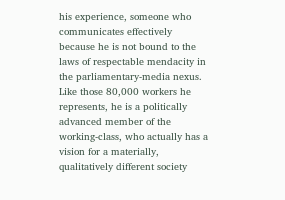his experience, someone who communicates effectively because he is not bound to the laws of respectable mendacity in the parliamentary-media nexus. Like those 80,000 workers he represents, he is a politically advanced member of the working-class, who actually has a vision for a materially, qualitatively different society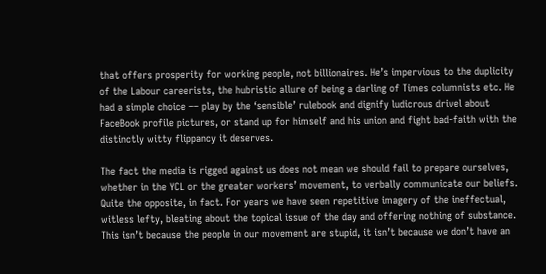that offers prosperity for working people, not billionaires. He’s impervious to the duplicity of the Labour careerists, the hubristic allure of being a darling of Times columnists etc. He had a simple choice –– play by the ‘sensible’ rulebook and dignify ludicrous drivel about FaceBook profile pictures, or stand up for himself and his union and fight bad-faith with the distinctly witty flippancy it deserves.

The fact the media is rigged against us does not mean we should fail to prepare ourselves, whether in the YCL or the greater workers’ movement, to verbally communicate our beliefs. Quite the opposite, in fact. For years we have seen repetitive imagery of the ineffectual, witless lefty, bleating about the topical issue of the day and offering nothing of substance. This isn’t because the people in our movement are stupid, it isn’t because we don’t have an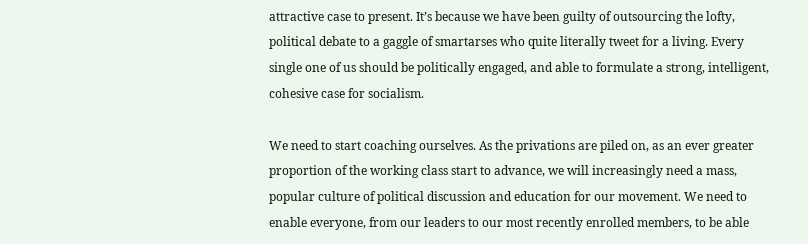attractive case to present. It’s because we have been guilty of outsourcing the lofty, political debate to a gaggle of smartarses who quite literally tweet for a living. Every single one of us should be politically engaged, and able to formulate a strong, intelligent, cohesive case for socialism.

We need to start coaching ourselves. As the privations are piled on, as an ever greater proportion of the working class start to advance, we will increasingly need a mass, popular culture of political discussion and education for our movement. We need to enable everyone, from our leaders to our most recently enrolled members, to be able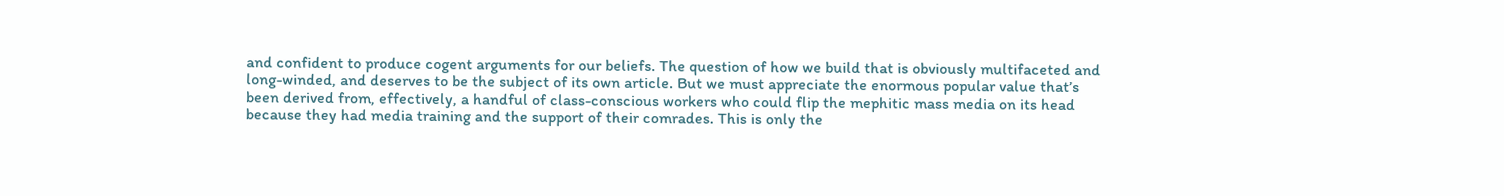and confident to produce cogent arguments for our beliefs. The question of how we build that is obviously multifaceted and long-winded, and deserves to be the subject of its own article. But we must appreciate the enormous popular value that’s been derived from, effectively, a handful of class-conscious workers who could flip the mephitic mass media on its head because they had media training and the support of their comrades. This is only the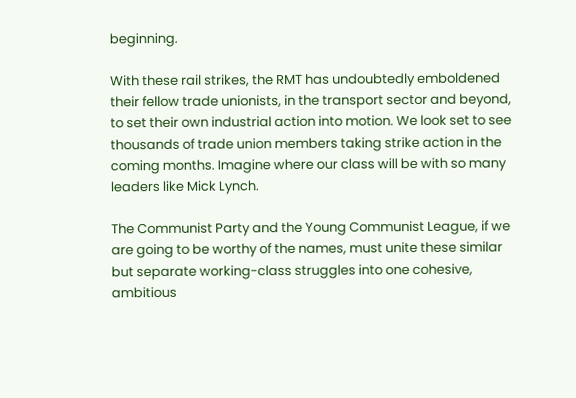beginning.

With these rail strikes, the RMT has undoubtedly emboldened their fellow trade unionists, in the transport sector and beyond, to set their own industrial action into motion. We look set to see thousands of trade union members taking strike action in the coming months. Imagine where our class will be with so many leaders like Mick Lynch.

The Communist Party and the Young Communist League, if we are going to be worthy of the names, must unite these similar but separate working-class struggles into one cohesive, ambitious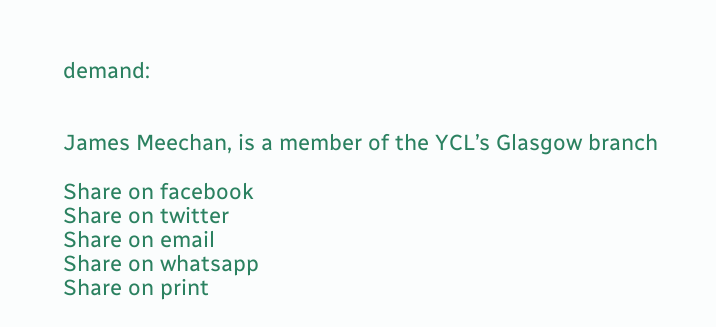demand:


James Meechan, is a member of the YCL’s Glasgow branch

Share on facebook
Share on twitter
Share on email
Share on whatsapp
Share on print